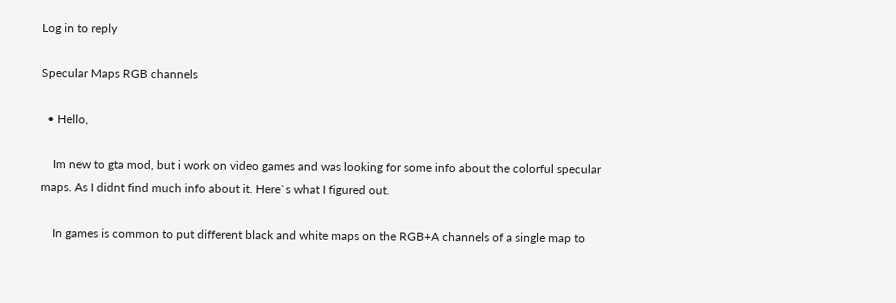Log in to reply

Specular Maps RGB channels

  • Hello,

    Im new to gta mod, but i work on video games and was looking for some info about the colorful specular maps. As I didnt find much info about it. Here`s what I figured out.

    In games is common to put different black and white maps on the RGB+A channels of a single map to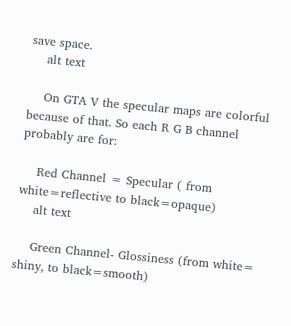save space.
    alt text

    On GTA V the specular maps are colorful because of that. So each R G B channel probably are for:

    Red Channel = Specular ( from white=reflective to black=opaque)
    alt text

    Green Channel- Glossiness (from white= shiny, to black=smooth)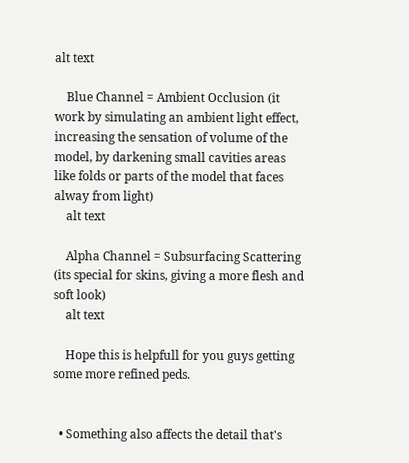alt text

    Blue Channel = Ambient Occlusion (it work by simulating an ambient light effect, increasing the sensation of volume of the model, by darkening small cavities areas like folds or parts of the model that faces alway from light)
    alt text

    Alpha Channel = Subsurfacing Scattering (its special for skins, giving a more flesh and soft look)
    alt text

    Hope this is helpfull for you guys getting some more refined peds.


  • Something also affects the detail that's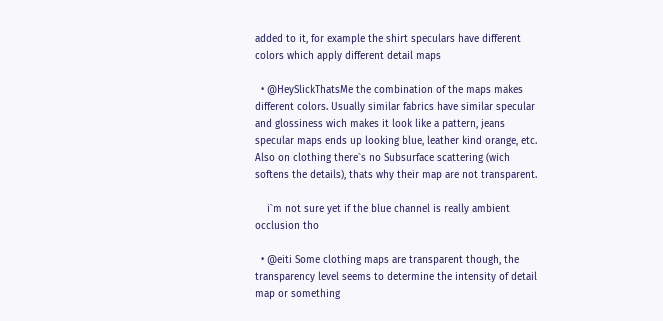added to it, for example the shirt speculars have different colors which apply different detail maps

  • @HeySlickThatsMe the combination of the maps makes different colors. Usually similar fabrics have similar specular and glossiness wich makes it look like a pattern, jeans specular maps ends up looking blue, leather kind orange, etc. Also on clothing there`s no Subsurface scattering (wich softens the details), thats why their map are not transparent.

    i`m not sure yet if the blue channel is really ambient occlusion tho

  • @eiti Some clothing maps are transparent though, the transparency level seems to determine the intensity of detail map or something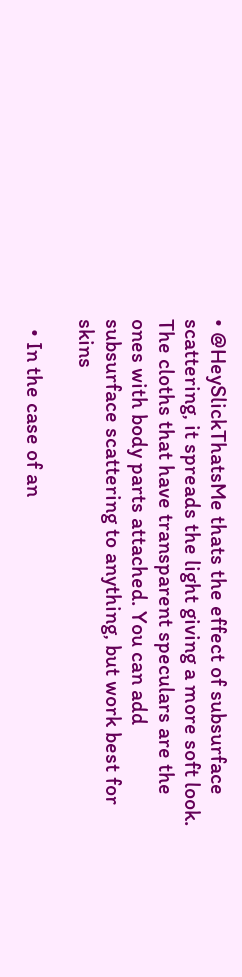• @HeySlickThatsMe thats the effect of subsurface scattering, it spreads the light giving a more soft look. The cloths that have transparent speculars are the ones with body parts attached. You can add subsurface scattering to anything, but work best for skins

  • In the case of an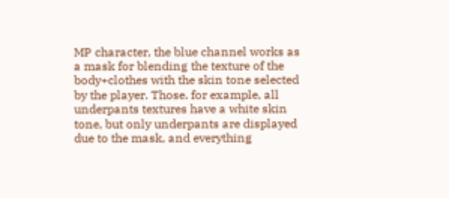MP character, the blue channel works as a mask for blending the texture of the body+clothes with the skin tone selected by the player. Those. for example, all underpants textures have a white skin tone, but only underpants are displayed due to the mask, and everything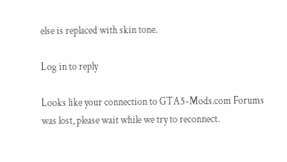else is replaced with skin tone.

Log in to reply

Looks like your connection to GTA5-Mods.com Forums was lost, please wait while we try to reconnect.